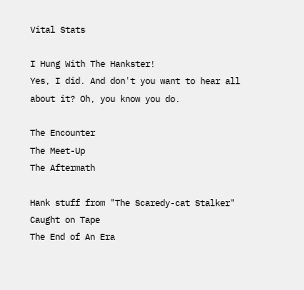Vital Stats

I Hung With The Hankster!
Yes, I did. And don't you want to hear all about it? Oh, you know you do.

The Encounter
The Meet-Up
The Aftermath

Hank stuff from "The Scaredy-cat Stalker"
Caught on Tape
The End of An Era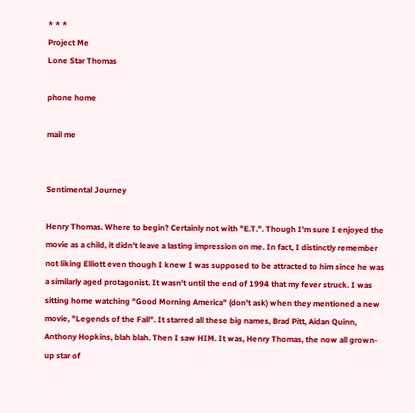* * *
Project Me
Lone Star Thomas

phone home

mail me


Sentimental Journey

Henry Thomas. Where to begin? Certainly not with "E.T.". Though I'm sure I enjoyed the movie as a child, it didn't leave a lasting impression on me. In fact, I distinctly remember not liking Elliott even though I knew I was supposed to be attracted to him since he was a similarly aged protagonist. It wasn't until the end of 1994 that my fever struck. I was sitting home watching "Good Morning America" (don't ask) when they mentioned a new movie, "Legends of the Fall". It starred all these big names, Brad Pitt, Aidan Quinn, Anthony Hopkins, blah blah. Then I saw HIM. It was, Henry Thomas, the now all grown-up star of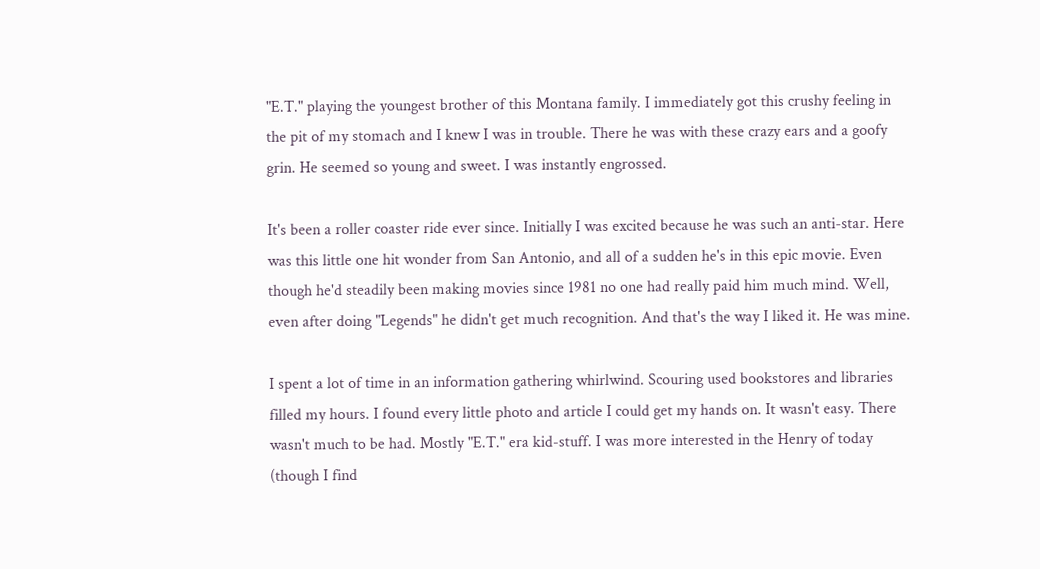"E.T." playing the youngest brother of this Montana family. I immediately got this crushy feeling in the pit of my stomach and I knew I was in trouble. There he was with these crazy ears and a goofy grin. He seemed so young and sweet. I was instantly engrossed.

It's been a roller coaster ride ever since. Initially I was excited because he was such an anti-star. Here was this little one hit wonder from San Antonio, and all of a sudden he's in this epic movie. Even though he'd steadily been making movies since 1981 no one had really paid him much mind. Well, even after doing "Legends" he didn't get much recognition. And that's the way I liked it. He was mine.

I spent a lot of time in an information gathering whirlwind. Scouring used bookstores and libraries filled my hours. I found every little photo and article I could get my hands on. It wasn't easy. There wasn't much to be had. Mostly "E.T." era kid-stuff. I was more interested in the Henry of today (though I find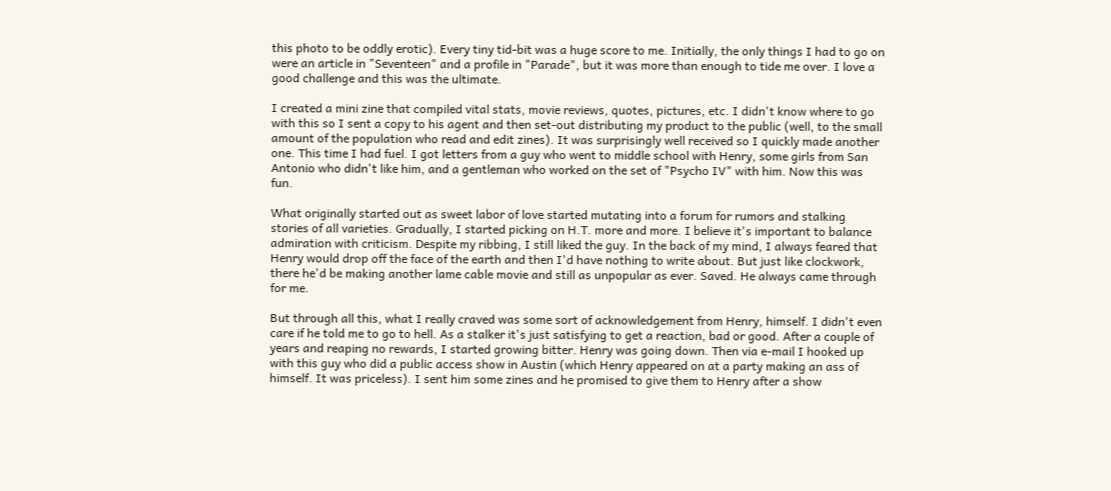this photo to be oddly erotic). Every tiny tid-bit was a huge score to me. Initially, the only things I had to go on were an article in "Seventeen" and a profile in "Parade", but it was more than enough to tide me over. I love a good challenge and this was the ultimate.

I created a mini zine that compiled vital stats, movie reviews, quotes, pictures, etc. I didn't know where to go with this so I sent a copy to his agent and then set-out distributing my product to the public (well, to the small amount of the population who read and edit zines). It was surprisingly well received so I quickly made another one. This time I had fuel. I got letters from a guy who went to middle school with Henry, some girls from San Antonio who didn't like him, and a gentleman who worked on the set of "Psycho IV" with him. Now this was fun.

What originally started out as sweet labor of love started mutating into a forum for rumors and stalking stories of all varieties. Gradually, I started picking on H.T. more and more. I believe it's important to balance admiration with criticism. Despite my ribbing, I still liked the guy. In the back of my mind, I always feared that Henry would drop off the face of the earth and then I'd have nothing to write about. But just like clockwork, there he'd be making another lame cable movie and still as unpopular as ever. Saved. He always came through for me.

But through all this, what I really craved was some sort of acknowledgement from Henry, himself. I didn't even care if he told me to go to hell. As a stalker it's just satisfying to get a reaction, bad or good. After a couple of years and reaping no rewards, I started growing bitter. Henry was going down. Then via e-mail I hooked up with this guy who did a public access show in Austin (which Henry appeared on at a party making an ass of himself. It was priceless). I sent him some zines and he promised to give them to Henry after a show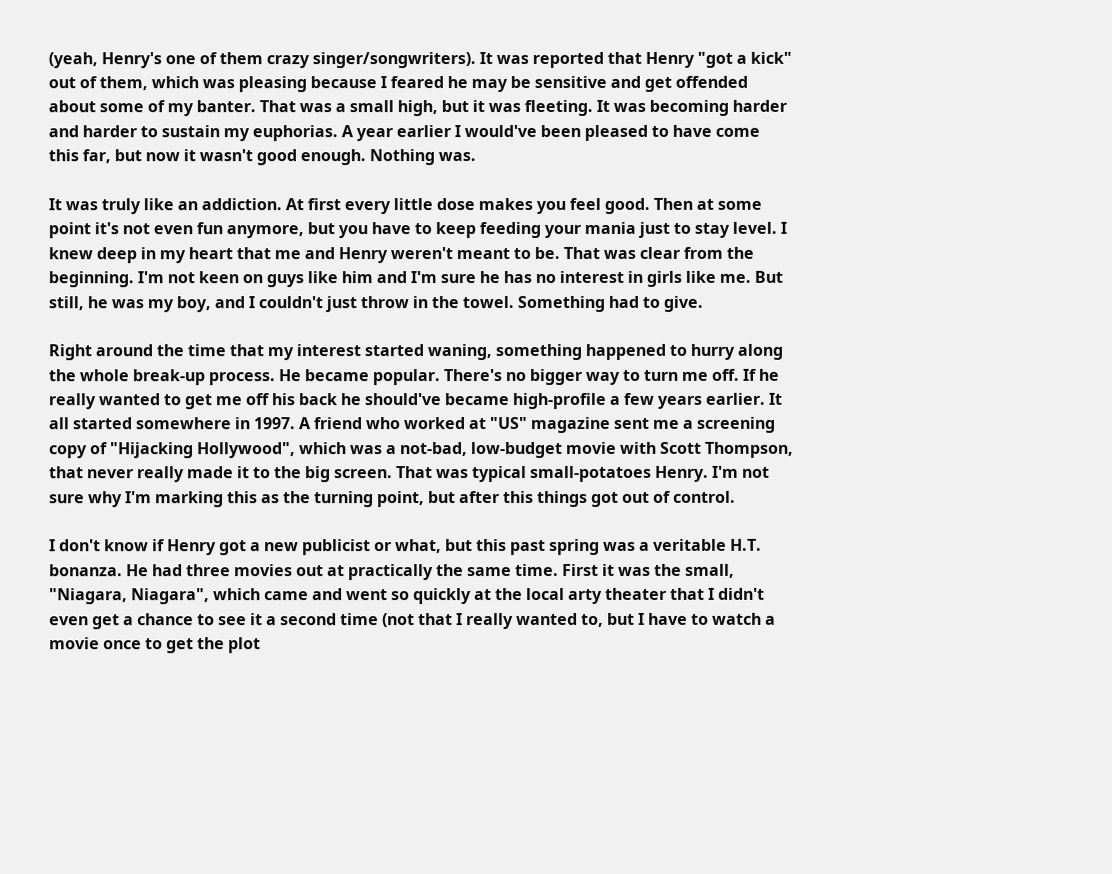(yeah, Henry's one of them crazy singer/songwriters). It was reported that Henry "got a kick" out of them, which was pleasing because I feared he may be sensitive and get offended about some of my banter. That was a small high, but it was fleeting. It was becoming harder and harder to sustain my euphorias. A year earlier I would've been pleased to have come this far, but now it wasn't good enough. Nothing was.

It was truly like an addiction. At first every little dose makes you feel good. Then at some point it's not even fun anymore, but you have to keep feeding your mania just to stay level. I knew deep in my heart that me and Henry weren't meant to be. That was clear from the beginning. I'm not keen on guys like him and I'm sure he has no interest in girls like me. But still, he was my boy, and I couldn't just throw in the towel. Something had to give.

Right around the time that my interest started waning, something happened to hurry along the whole break-up process. He became popular. There's no bigger way to turn me off. If he really wanted to get me off his back he should've became high-profile a few years earlier. It all started somewhere in 1997. A friend who worked at "US" magazine sent me a screening copy of "Hijacking Hollywood", which was a not-bad, low-budget movie with Scott Thompson, that never really made it to the big screen. That was typical small-potatoes Henry. I'm not sure why I'm marking this as the turning point, but after this things got out of control.

I don't know if Henry got a new publicist or what, but this past spring was a veritable H.T. bonanza. He had three movies out at practically the same time. First it was the small, "Niagara, Niagara", which came and went so quickly at the local arty theater that I didn't even get a chance to see it a second time (not that I really wanted to, but I have to watch a movie once to get the plot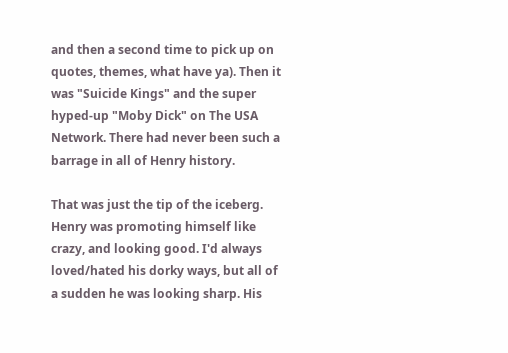and then a second time to pick up on quotes, themes, what have ya). Then it was "Suicide Kings" and the super hyped-up "Moby Dick" on The USA Network. There had never been such a barrage in all of Henry history.

That was just the tip of the iceberg. Henry was promoting himself like crazy, and looking good. I'd always loved/hated his dorky ways, but all of a sudden he was looking sharp. His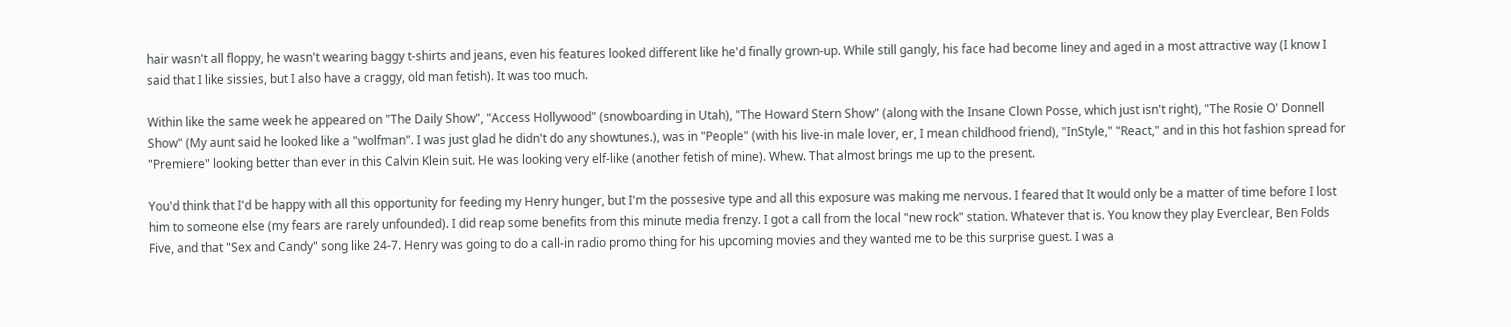hair wasn't all floppy, he wasn't wearing baggy t-shirts and jeans, even his features looked different like he'd finally grown-up. While still gangly, his face had become liney and aged in a most attractive way (I know I said that I like sissies, but I also have a craggy, old man fetish). It was too much.

Within like the same week he appeared on "The Daily Show", "Access Hollywood" (snowboarding in Utah), "The Howard Stern Show" (along with the Insane Clown Posse, which just isn't right), "The Rosie O' Donnell Show" (My aunt said he looked like a "wolfman". I was just glad he didn't do any showtunes.), was in "People" (with his live-in male lover, er, I mean childhood friend), "InStyle," "React," and in this hot fashion spread for "Premiere" looking better than ever in this Calvin Klein suit. He was looking very elf-like (another fetish of mine). Whew. That almost brings me up to the present.

You'd think that I'd be happy with all this opportunity for feeding my Henry hunger, but I'm the possesive type and all this exposure was making me nervous. I feared that It would only be a matter of time before I lost him to someone else (my fears are rarely unfounded). I did reap some benefits from this minute media frenzy. I got a call from the local "new rock" station. Whatever that is. You know they play Everclear, Ben Folds Five, and that "Sex and Candy" song like 24-7. Henry was going to do a call-in radio promo thing for his upcoming movies and they wanted me to be this surprise guest. I was a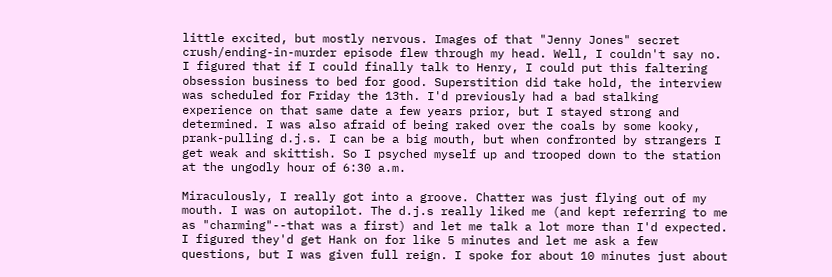little excited, but mostly nervous. Images of that "Jenny Jones" secret crush/ending-in-murder episode flew through my head. Well, I couldn't say no. I figured that if I could finally talk to Henry, I could put this faltering obsession business to bed for good. Superstition did take hold, the interview was scheduled for Friday the 13th. I'd previously had a bad stalking experience on that same date a few years prior, but I stayed strong and determined. I was also afraid of being raked over the coals by some kooky, prank-pulling d.j.s. I can be a big mouth, but when confronted by strangers I get weak and skittish. So I psyched myself up and trooped down to the station at the ungodly hour of 6:30 a.m.

Miraculously, I really got into a groove. Chatter was just flying out of my mouth. I was on autopilot. The d.j.s really liked me (and kept referring to me as "charming"--that was a first) and let me talk a lot more than I'd expected. I figured they'd get Hank on for like 5 minutes and let me ask a few questions, but I was given full reign. I spoke for about 10 minutes just about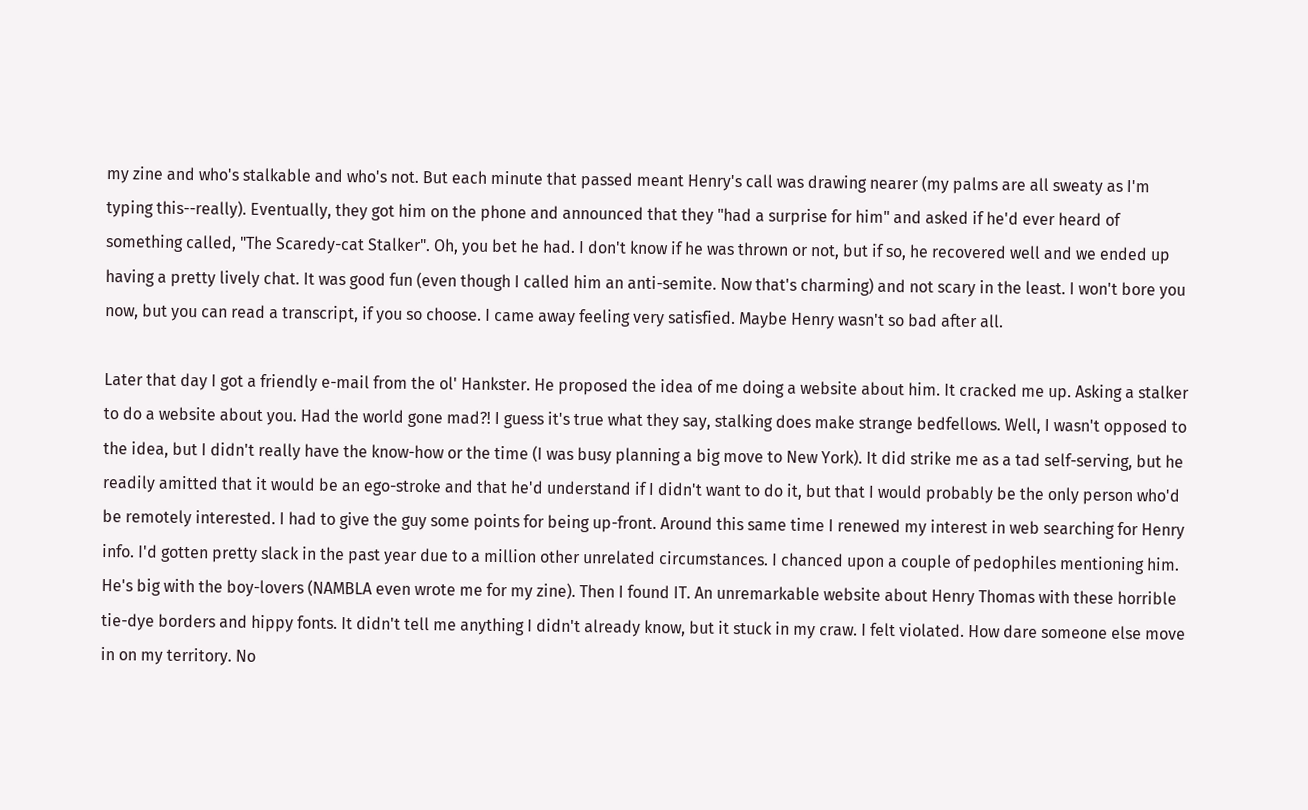my zine and who's stalkable and who's not. But each minute that passed meant Henry's call was drawing nearer (my palms are all sweaty as I'm typing this--really). Eventually, they got him on the phone and announced that they "had a surprise for him" and asked if he'd ever heard of something called, "The Scaredy-cat Stalker". Oh, you bet he had. I don't know if he was thrown or not, but if so, he recovered well and we ended up having a pretty lively chat. It was good fun (even though I called him an anti-semite. Now that's charming) and not scary in the least. I won't bore you now, but you can read a transcript, if you so choose. I came away feeling very satisfied. Maybe Henry wasn't so bad after all.

Later that day I got a friendly e-mail from the ol' Hankster. He proposed the idea of me doing a website about him. It cracked me up. Asking a stalker to do a website about you. Had the world gone mad?! I guess it's true what they say, stalking does make strange bedfellows. Well, I wasn't opposed to the idea, but I didn't really have the know-how or the time (I was busy planning a big move to New York). It did strike me as a tad self-serving, but he readily amitted that it would be an ego-stroke and that he'd understand if I didn't want to do it, but that I would probably be the only person who'd be remotely interested. I had to give the guy some points for being up-front. Around this same time I renewed my interest in web searching for Henry info. I'd gotten pretty slack in the past year due to a million other unrelated circumstances. I chanced upon a couple of pedophiles mentioning him. He's big with the boy-lovers (NAMBLA even wrote me for my zine). Then I found IT. An unremarkable website about Henry Thomas with these horrible tie-dye borders and hippy fonts. It didn't tell me anything I didn't already know, but it stuck in my craw. I felt violated. How dare someone else move in on my territory. No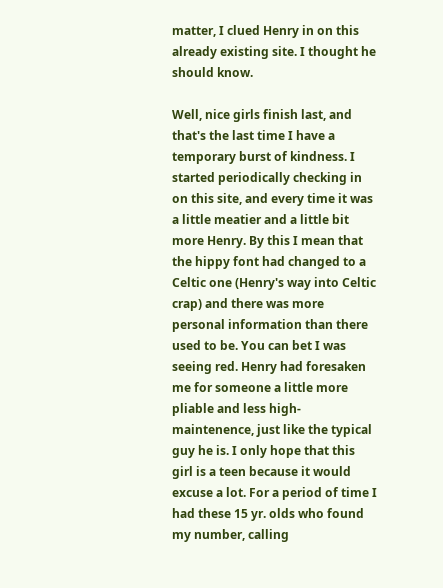matter, I clued Henry in on this already existing site. I thought he should know.

Well, nice girls finish last, and that's the last time I have a temporary burst of kindness. I started periodically checking in on this site, and every time it was a little meatier and a little bit more Henry. By this I mean that the hippy font had changed to a Celtic one (Henry's way into Celtic crap) and there was more personal information than there used to be. You can bet I was seeing red. Henry had foresaken me for someone a little more pliable and less high-maintenence, just like the typical guy he is. I only hope that this girl is a teen because it would excuse a lot. For a period of time I had these 15 yr. olds who found my number, calling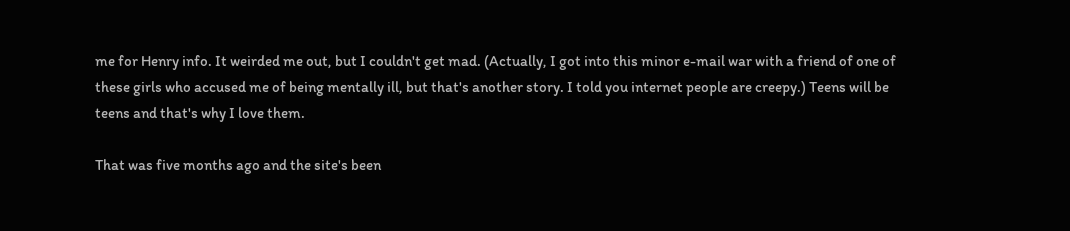me for Henry info. It weirded me out, but I couldn't get mad. (Actually, I got into this minor e-mail war with a friend of one of these girls who accused me of being mentally ill, but that's another story. I told you internet people are creepy.) Teens will be teens and that's why I love them.

That was five months ago and the site's been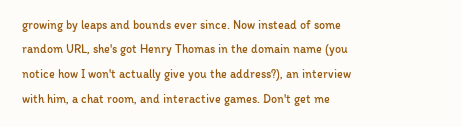growing by leaps and bounds ever since. Now instead of some random URL, she's got Henry Thomas in the domain name (you notice how I won't actually give you the address?), an interview with him, a chat room, and interactive games. Don't get me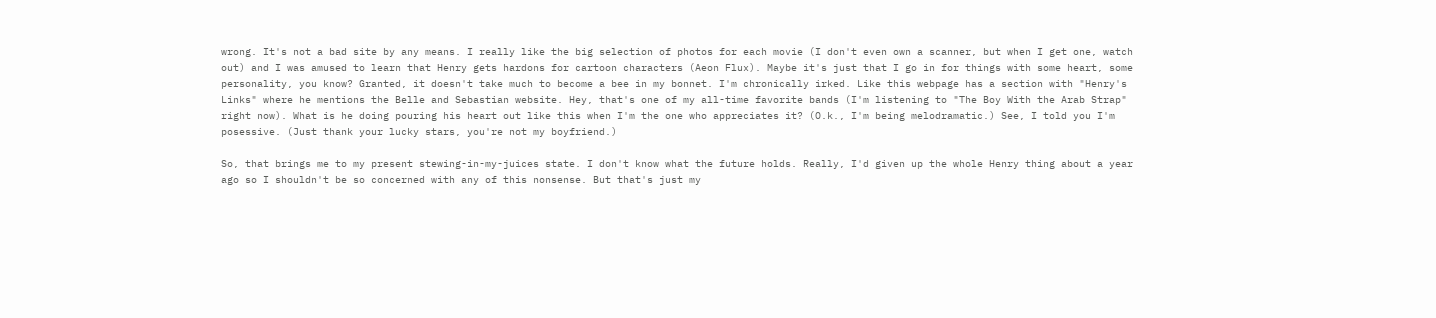wrong. It's not a bad site by any means. I really like the big selection of photos for each movie (I don't even own a scanner, but when I get one, watch out) and I was amused to learn that Henry gets hardons for cartoon characters (Aeon Flux). Maybe it's just that I go in for things with some heart, some personality, you know? Granted, it doesn't take much to become a bee in my bonnet. I'm chronically irked. Like this webpage has a section with "Henry's Links" where he mentions the Belle and Sebastian website. Hey, that's one of my all-time favorite bands (I'm listening to "The Boy With the Arab Strap" right now). What is he doing pouring his heart out like this when I'm the one who appreciates it? (O.k., I'm being melodramatic.) See, I told you I'm posessive. (Just thank your lucky stars, you're not my boyfriend.)

So, that brings me to my present stewing-in-my-juices state. I don't know what the future holds. Really, I'd given up the whole Henry thing about a year ago so I shouldn't be so concerned with any of this nonsense. But that's just my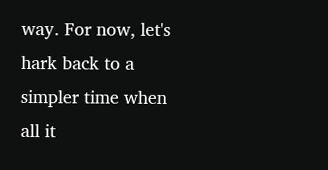way. For now, let's hark back to a simpler time when all it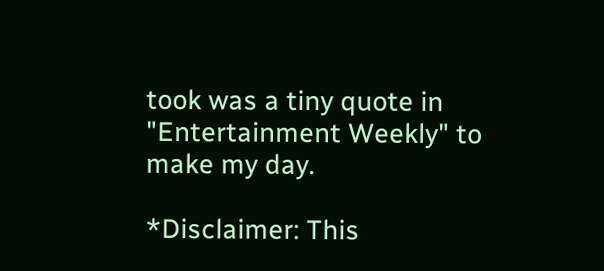took was a tiny quote in "Entertainment Weekly" to make my day.

*Disclaimer: This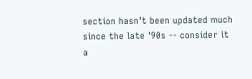section hasn't been updated much since the late '90s -- consider it a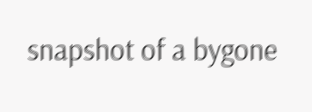snapshot of a bygone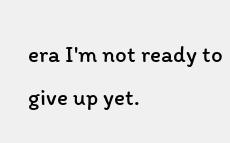era I'm not ready to give up yet.